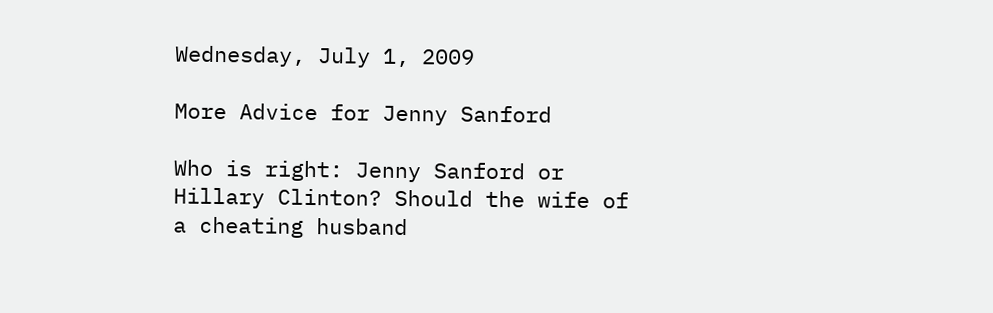Wednesday, July 1, 2009

More Advice for Jenny Sanford

Who is right: Jenny Sanford or Hillary Clinton? Should the wife of a cheating husband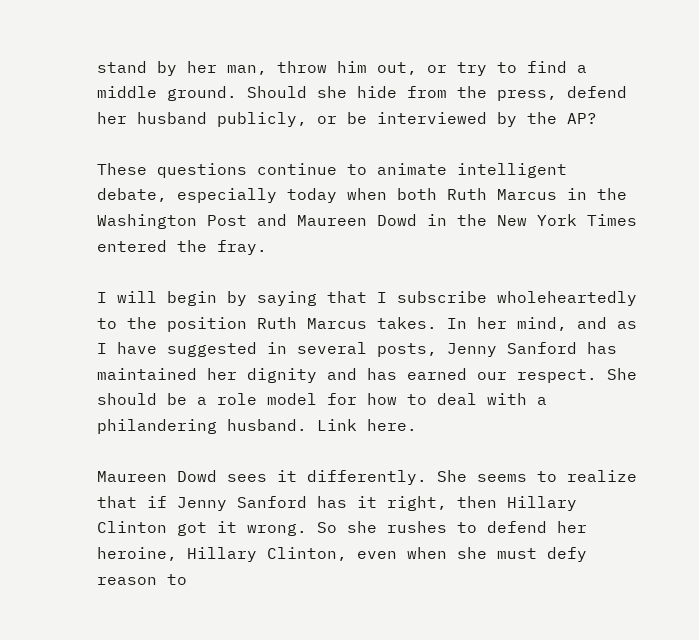stand by her man, throw him out, or try to find a middle ground. Should she hide from the press, defend her husband publicly, or be interviewed by the AP?

These questions continue to animate intelligent debate, especially today when both Ruth Marcus in the Washington Post and Maureen Dowd in the New York Times entered the fray.

I will begin by saying that I subscribe wholeheartedly to the position Ruth Marcus takes. In her mind, and as I have suggested in several posts, Jenny Sanford has maintained her dignity and has earned our respect. She should be a role model for how to deal with a philandering husband. Link here.

Maureen Dowd sees it differently. She seems to realize that if Jenny Sanford has it right, then Hillary Clinton got it wrong. So she rushes to defend her heroine, Hillary Clinton, even when she must defy reason to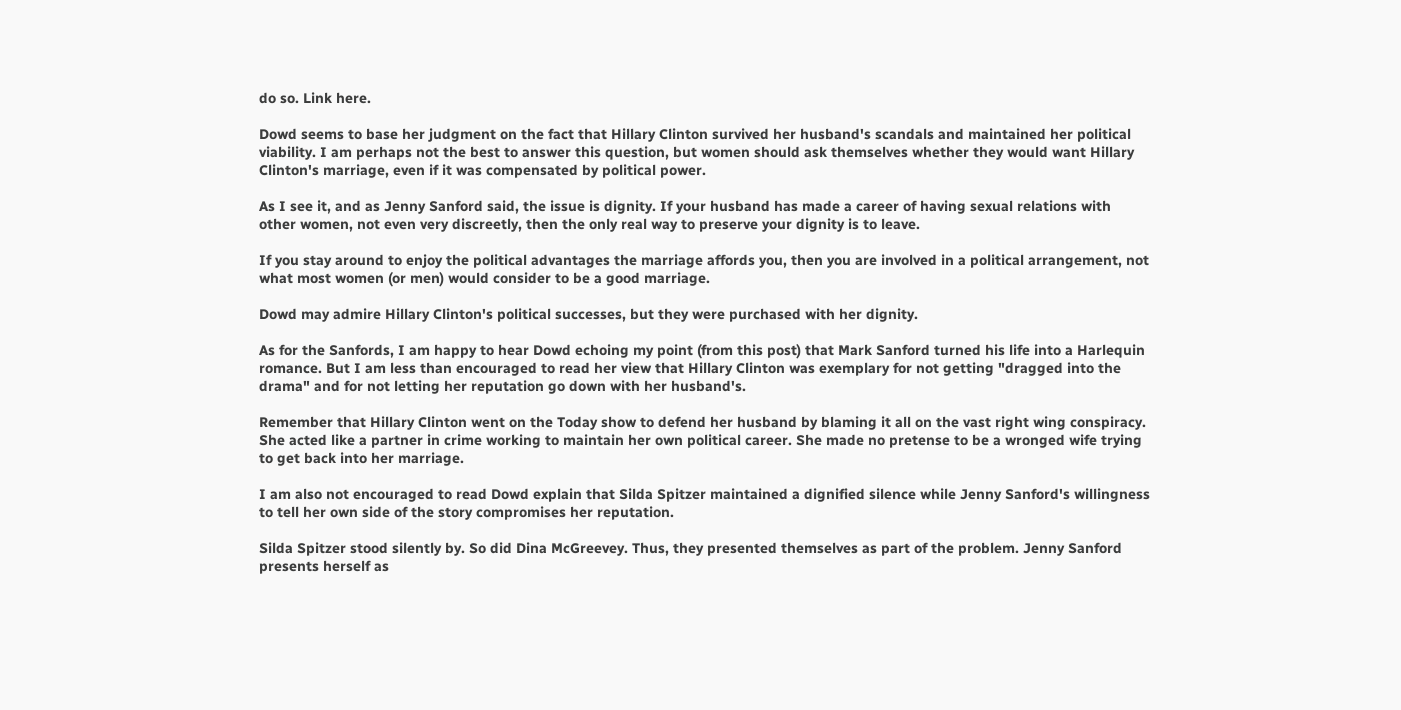do so. Link here.

Dowd seems to base her judgment on the fact that Hillary Clinton survived her husband's scandals and maintained her political viability. I am perhaps not the best to answer this question, but women should ask themselves whether they would want Hillary Clinton's marriage, even if it was compensated by political power.

As I see it, and as Jenny Sanford said, the issue is dignity. If your husband has made a career of having sexual relations with other women, not even very discreetly, then the only real way to preserve your dignity is to leave.

If you stay around to enjoy the political advantages the marriage affords you, then you are involved in a political arrangement, not what most women (or men) would consider to be a good marriage.

Dowd may admire Hillary Clinton's political successes, but they were purchased with her dignity.

As for the Sanfords, I am happy to hear Dowd echoing my point (from this post) that Mark Sanford turned his life into a Harlequin romance. But I am less than encouraged to read her view that Hillary Clinton was exemplary for not getting "dragged into the drama" and for not letting her reputation go down with her husband's.

Remember that Hillary Clinton went on the Today show to defend her husband by blaming it all on the vast right wing conspiracy. She acted like a partner in crime working to maintain her own political career. She made no pretense to be a wronged wife trying to get back into her marriage.

I am also not encouraged to read Dowd explain that Silda Spitzer maintained a dignified silence while Jenny Sanford's willingness to tell her own side of the story compromises her reputation.

Silda Spitzer stood silently by. So did Dina McGreevey. Thus, they presented themselves as part of the problem. Jenny Sanford presents herself as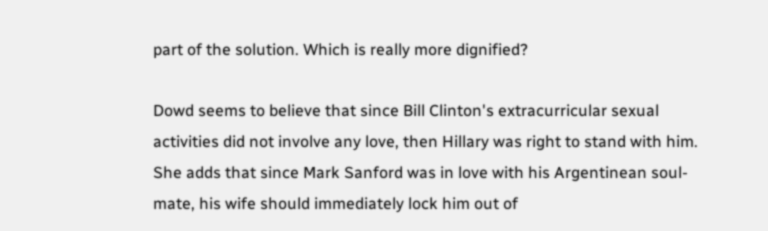part of the solution. Which is really more dignified?

Dowd seems to believe that since Bill Clinton's extracurricular sexual activities did not involve any love, then Hillary was right to stand with him. She adds that since Mark Sanford was in love with his Argentinean soul-mate, his wife should immediately lock him out of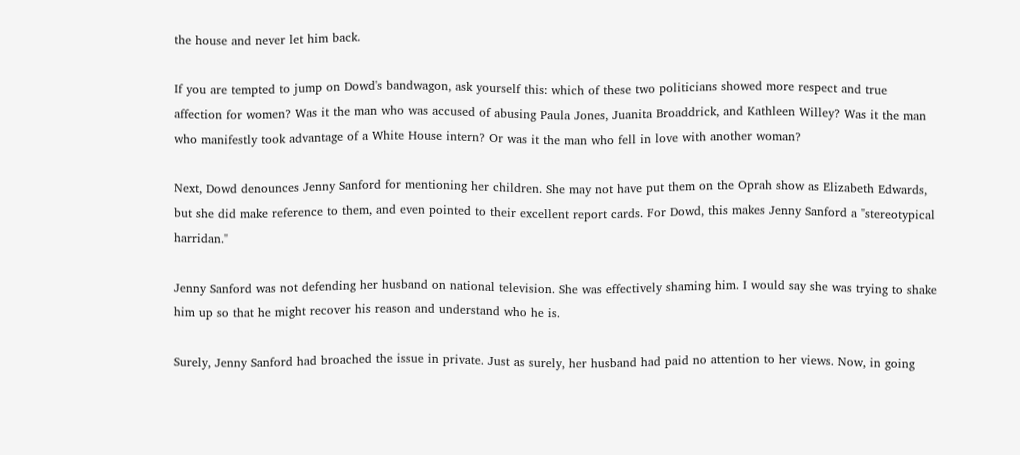the house and never let him back.

If you are tempted to jump on Dowd's bandwagon, ask yourself this: which of these two politicians showed more respect and true affection for women? Was it the man who was accused of abusing Paula Jones, Juanita Broaddrick, and Kathleen Willey? Was it the man who manifestly took advantage of a White House intern? Or was it the man who fell in love with another woman?

Next, Dowd denounces Jenny Sanford for mentioning her children. She may not have put them on the Oprah show as Elizabeth Edwards, but she did make reference to them, and even pointed to their excellent report cards. For Dowd, this makes Jenny Sanford a "stereotypical harridan."

Jenny Sanford was not defending her husband on national television. She was effectively shaming him. I would say she was trying to shake him up so that he might recover his reason and understand who he is.

Surely, Jenny Sanford had broached the issue in private. Just as surely, her husband had paid no attention to her views. Now, in going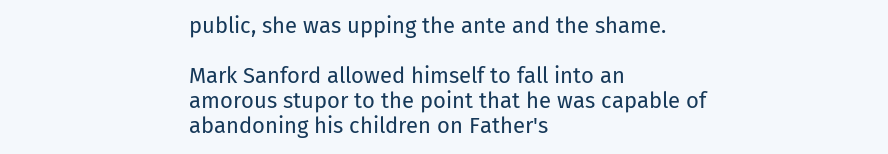public, she was upping the ante and the shame.

Mark Sanford allowed himself to fall into an amorous stupor to the point that he was capable of abandoning his children on Father's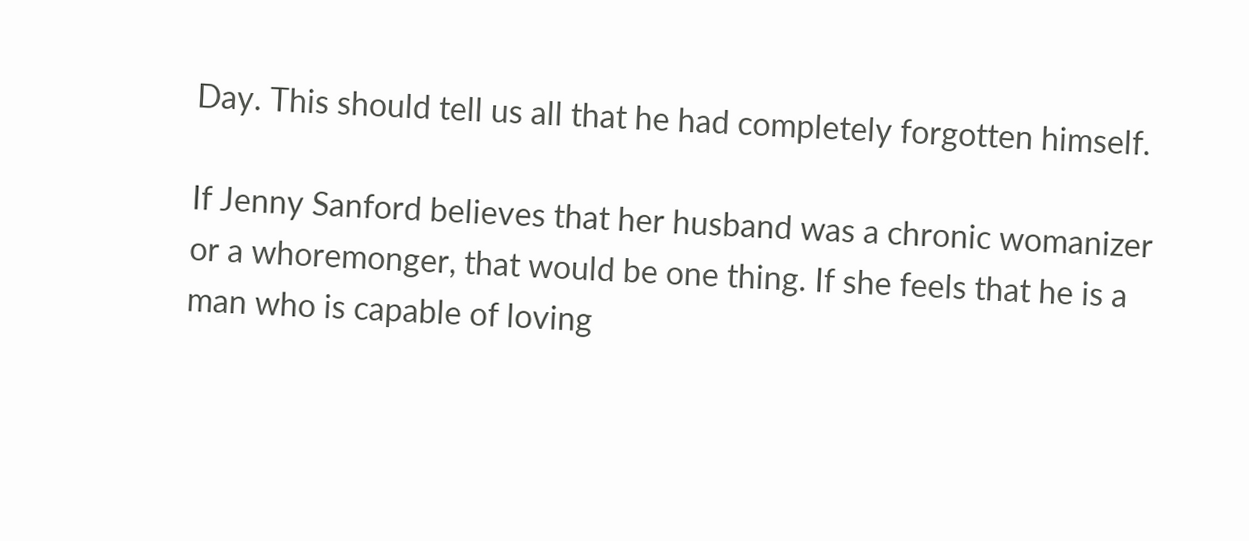Day. This should tell us all that he had completely forgotten himself.

If Jenny Sanford believes that her husband was a chronic womanizer or a whoremonger, that would be one thing. If she feels that he is a man who is capable of loving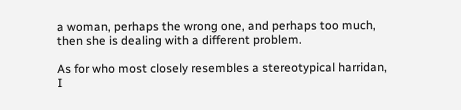a woman, perhaps the wrong one, and perhaps too much, then she is dealing with a different problem.

As for who most closely resembles a stereotypical harridan, I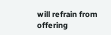will refrain from offering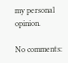my personal opinion.

No comments: